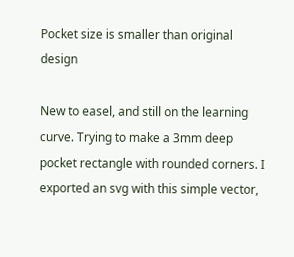Pocket size is smaller than original design

New to easel, and still on the learning curve. Trying to make a 3mm deep pocket rectangle with rounded corners. I exported an svg with this simple vector,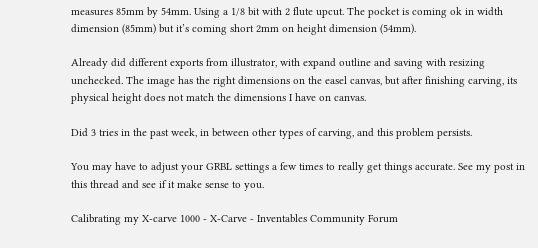measures 85mm by 54mm. Using a 1/8 bit with 2 flute upcut. The pocket is coming ok in width dimension (85mm) but it’s coming short 2mm on height dimension (54mm).

Already did different exports from illustrator, with expand outline and saving with resizing unchecked. The image has the right dimensions on the easel canvas, but after finishing carving, its physical height does not match the dimensions I have on canvas.

Did 3 tries in the past week, in between other types of carving, and this problem persists.

You may have to adjust your GRBL settings a few times to really get things accurate. See my post in this thread and see if it make sense to you.

Calibrating my X-carve 1000 - X-Carve - Inventables Community Forum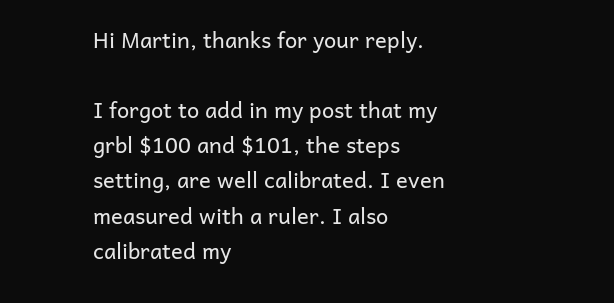Hi Martin, thanks for your reply.

I forgot to add in my post that my grbl $100 and $101, the steps setting, are well calibrated. I even measured with a ruler. I also calibrated my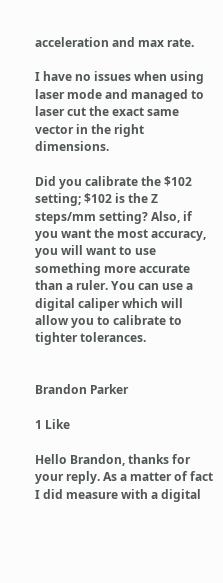acceleration and max rate.

I have no issues when using laser mode and managed to laser cut the exact same vector in the right dimensions.

Did you calibrate the $102 setting; $102 is the Z steps/mm setting? Also, if you want the most accuracy, you will want to use something more accurate than a ruler. You can use a digital caliper which will allow you to calibrate to tighter tolerances.


Brandon Parker

1 Like

Hello Brandon, thanks for your reply. As a matter of fact I did measure with a digital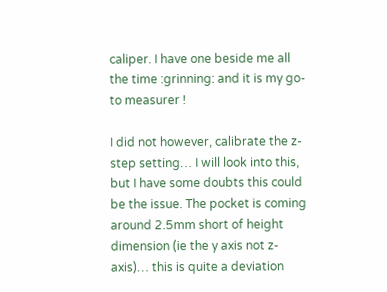caliper. I have one beside me all the time :grinning: and it is my go-to measurer !

I did not however, calibrate the z-step setting… I will look into this, but I have some doubts this could be the issue. The pocket is coming around 2.5mm short of height dimension (ie the y axis not z-axis)… this is quite a deviation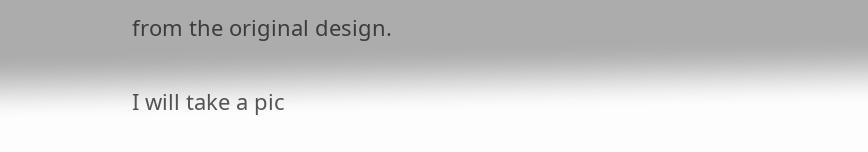from the original design.

I will take a pic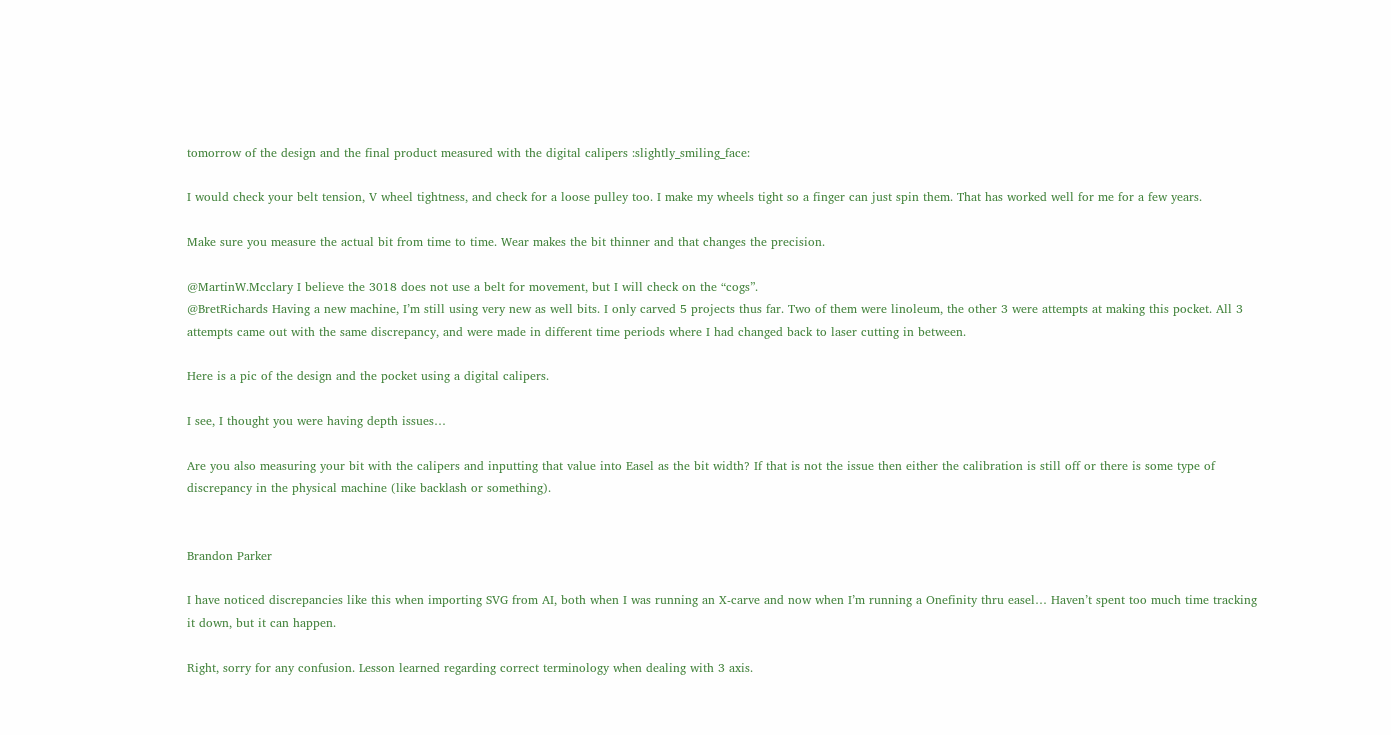tomorrow of the design and the final product measured with the digital calipers :slightly_smiling_face:

I would check your belt tension, V wheel tightness, and check for a loose pulley too. I make my wheels tight so a finger can just spin them. That has worked well for me for a few years.

Make sure you measure the actual bit from time to time. Wear makes the bit thinner and that changes the precision.

@MartinW.Mcclary I believe the 3018 does not use a belt for movement, but I will check on the “cogs”.
@BretRichards Having a new machine, I’m still using very new as well bits. I only carved 5 projects thus far. Two of them were linoleum, the other 3 were attempts at making this pocket. All 3 attempts came out with the same discrepancy, and were made in different time periods where I had changed back to laser cutting in between.

Here is a pic of the design and the pocket using a digital calipers.

I see, I thought you were having depth issues…

Are you also measuring your bit with the calipers and inputting that value into Easel as the bit width? If that is not the issue then either the calibration is still off or there is some type of discrepancy in the physical machine (like backlash or something).


Brandon Parker

I have noticed discrepancies like this when importing SVG from AI, both when I was running an X-carve and now when I’m running a Onefinity thru easel… Haven’t spent too much time tracking it down, but it can happen.

Right, sorry for any confusion. Lesson learned regarding correct terminology when dealing with 3 axis.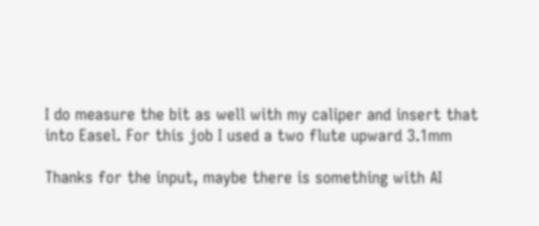I do measure the bit as well with my caliper and insert that into Easel. For this job I used a two flute upward 3.1mm

Thanks for the input, maybe there is something with AI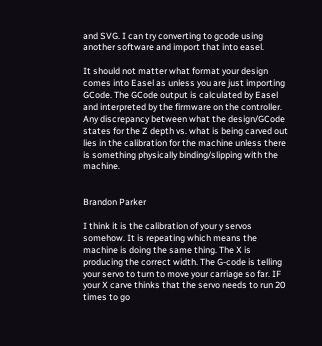and SVG. I can try converting to gcode using another software and import that into easel.

It should not matter what format your design comes into Easel as unless you are just importing GCode. The GCode output is calculated by Easel and interpreted by the firmware on the controller. Any discrepancy between what the design/GCode states for the Z depth vs. what is being carved out lies in the calibration for the machine unless there is something physically binding/slipping with the machine.


Brandon Parker

I think it is the calibration of your y servos somehow. It is repeating which means the machine is doing the same thing. The X is producing the correct width. The G-code is telling your servo to turn to move your carriage so far. IF your X carve thinks that the servo needs to run 20 times to go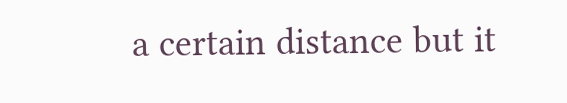a certain distance but it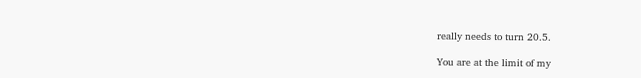really needs to turn 20.5.

You are at the limit of my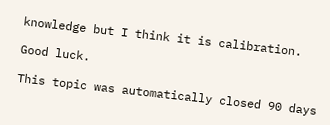knowledge but I think it is calibration.

Good luck.

This topic was automatically closed 90 days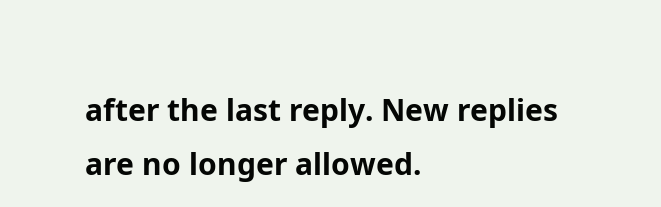after the last reply. New replies are no longer allowed.